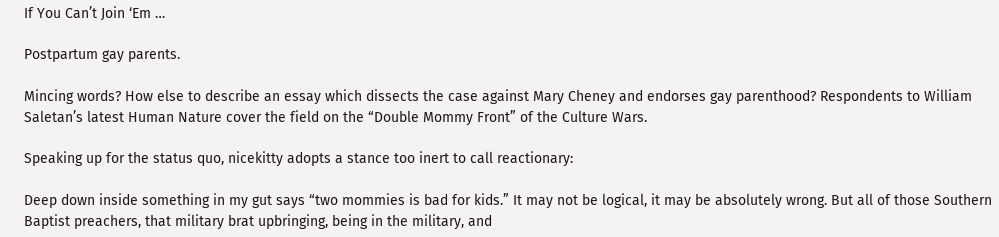If You Can’t Join ‘Em …

Postpartum gay parents.

Mincing words? How else to describe an essay which dissects the case against Mary Cheney and endorses gay parenthood? Respondents to William Saletan’s latest Human Nature cover the field on the “Double Mommy Front” of the Culture Wars.

Speaking up for the status quo, nicekitty adopts a stance too inert to call reactionary:

Deep down inside something in my gut says “two mommies is bad for kids.” It may not be logical, it may be absolutely wrong. But all of those Southern Baptist preachers, that military brat upbringing, being in the military, and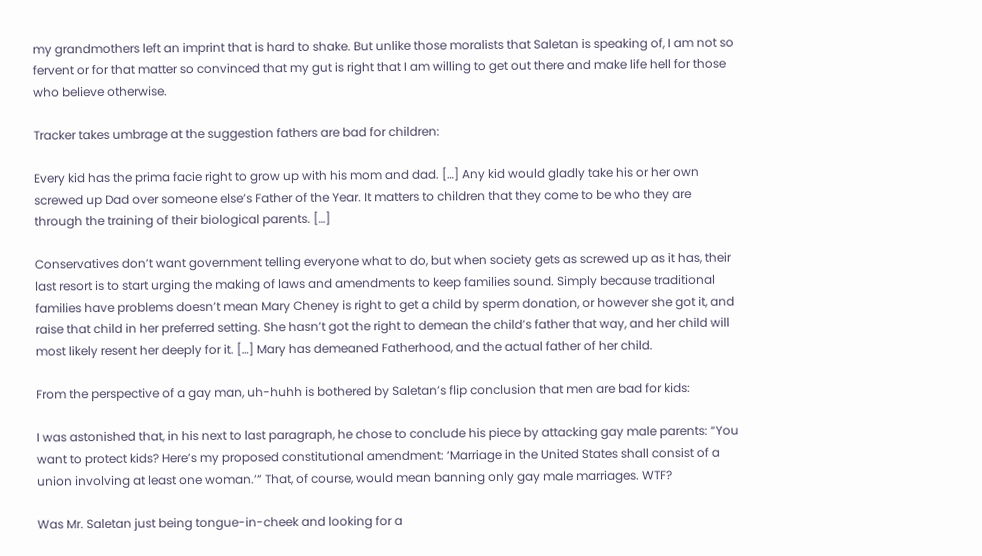my grandmothers left an imprint that is hard to shake. But unlike those moralists that Saletan is speaking of, I am not so fervent or for that matter so convinced that my gut is right that I am willing to get out there and make life hell for those who believe otherwise.

Tracker takes umbrage at the suggestion fathers are bad for children:

Every kid has the prima facie right to grow up with his mom and dad. […] Any kid would gladly take his or her own screwed up Dad over someone else’s Father of the Year. It matters to children that they come to be who they are through the training of their biological parents. […]

Conservatives don’t want government telling everyone what to do, but when society gets as screwed up as it has, their last resort is to start urging the making of laws and amendments to keep families sound. Simply because traditional families have problems doesn’t mean Mary Cheney is right to get a child by sperm donation, or however she got it, and raise that child in her preferred setting. She hasn’t got the right to demean the child’s father that way, and her child will most likely resent her deeply for it. […] Mary has demeaned Fatherhood, and the actual father of her child.

From the perspective of a gay man, uh-huhh is bothered by Saletan’s flip conclusion that men are bad for kids:

I was astonished that, in his next to last paragraph, he chose to conclude his piece by attacking gay male parents: “You want to protect kids? Here’s my proposed constitutional amendment: ‘Marriage in the United States shall consist of a union involving at least one woman.’” That, of course, would mean banning only gay male marriages. WTF?

Was Mr. Saletan just being tongue-in-cheek and looking for a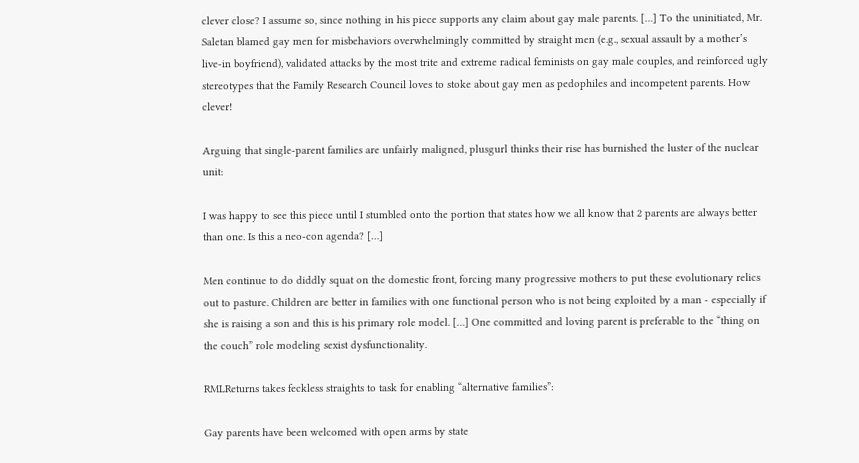clever close? I assume so, since nothing in his piece supports any claim about gay male parents. […] To the uninitiated, Mr. Saletan blamed gay men for misbehaviors overwhelmingly committed by straight men (e.g., sexual assault by a mother’s live-in boyfriend), validated attacks by the most trite and extreme radical feminists on gay male couples, and reinforced ugly stereotypes that the Family Research Council loves to stoke about gay men as pedophiles and incompetent parents. How clever!

Arguing that single-parent families are unfairly maligned, plusgurl thinks their rise has burnished the luster of the nuclear unit:

I was happy to see this piece until I stumbled onto the portion that states how we all know that 2 parents are always better than one. Is this a neo-con agenda? […]

Men continue to do diddly squat on the domestic front, forcing many progressive mothers to put these evolutionary relics out to pasture. Children are better in families with one functional person who is not being exploited by a man - especially if she is raising a son and this is his primary role model. […] One committed and loving parent is preferable to the “thing on the couch” role modeling sexist dysfunctionality.

RMLReturns takes feckless straights to task for enabling “alternative families”:

Gay parents have been welcomed with open arms by state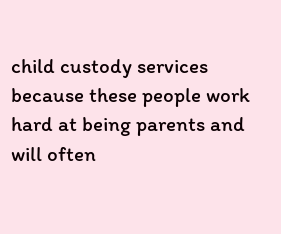child custody services because these people work hard at being parents and will often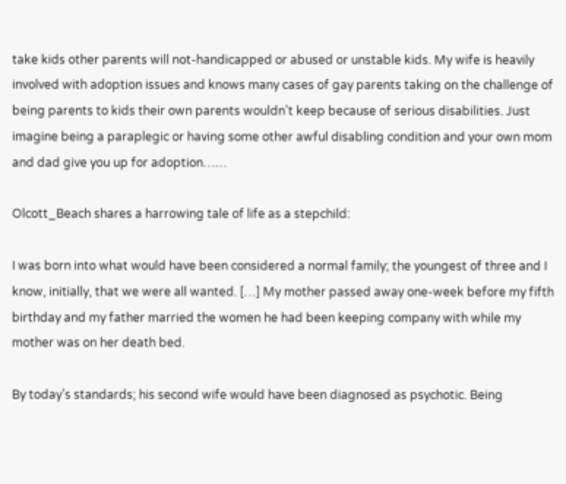take kids other parents will not-handicapped or abused or unstable kids. My wife is heavily involved with adoption issues and knows many cases of gay parents taking on the challenge of being parents to kids their own parents wouldn’t keep because of serious disabilities. Just imagine being a paraplegic or having some other awful disabling condition and your own mom and dad give you up for adoption……

Olcott_Beach shares a harrowing tale of life as a stepchild:

I was born into what would have been considered a normal family; the youngest of three and I know, initially, that we were all wanted. […] My mother passed away one-week before my fifth birthday and my father married the women he had been keeping company with while my mother was on her death bed.

By today’s standards; his second wife would have been diagnosed as psychotic. Being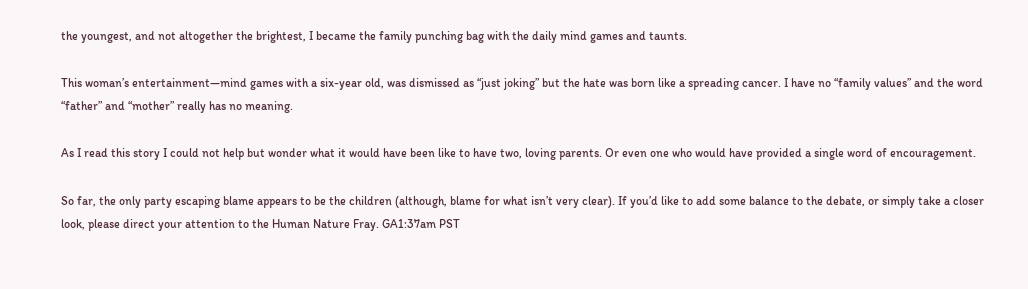the youngest, and not altogether the brightest, I became the family punching bag with the daily mind games and taunts.

This woman’s entertainment—mind games with a six-year old, was dismissed as “just joking” but the hate was born like a spreading cancer. I have no “family values” and the word “father” and “mother” really has no meaning.

As I read this story I could not help but wonder what it would have been like to have two, loving parents. Or even one who would have provided a single word of encouragement.

So far, the only party escaping blame appears to be the children (although, blame for what isn’t very clear). If you’d like to add some balance to the debate, or simply take a closer look, please direct your attention to the Human Nature Fray. GA1:37am PST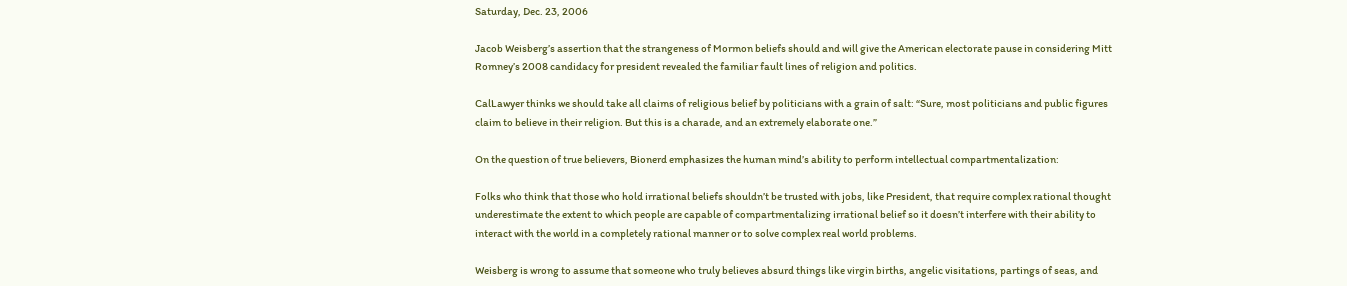Saturday, Dec. 23, 2006

Jacob Weisberg’s assertion that the strangeness of Mormon beliefs should and will give the American electorate pause in considering Mitt Romney’s 2008 candidacy for president revealed the familiar fault lines of religion and politics.

CalLawyer thinks we should take all claims of religious belief by politicians with a grain of salt: “Sure, most politicians and public figures claim to believe in their religion. But this is a charade, and an extremely elaborate one.”

On the question of true believers, Bionerd emphasizes the human mind’s ability to perform intellectual compartmentalization:

Folks who think that those who hold irrational beliefs shouldn’t be trusted with jobs, like President, that require complex rational thought underestimate the extent to which people are capable of compartmentalizing irrational belief so it doesn’t interfere with their ability to interact with the world in a completely rational manner or to solve complex real world problems.

Weisberg is wrong to assume that someone who truly believes absurd things like virgin births, angelic visitations, partings of seas, and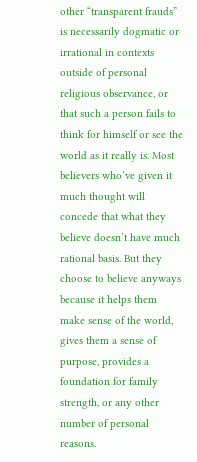other “transparent frauds” is necessarily dogmatic or irrational in contexts outside of personal religious observance, or that such a person fails to think for himself or see the world as it really is. Most believers who’ve given it much thought will concede that what they believe doesn’t have much rational basis. But they choose to believe anyways because it helps them make sense of the world, gives them a sense of purpose, provides a foundation for family strength, or any other number of personal reasons.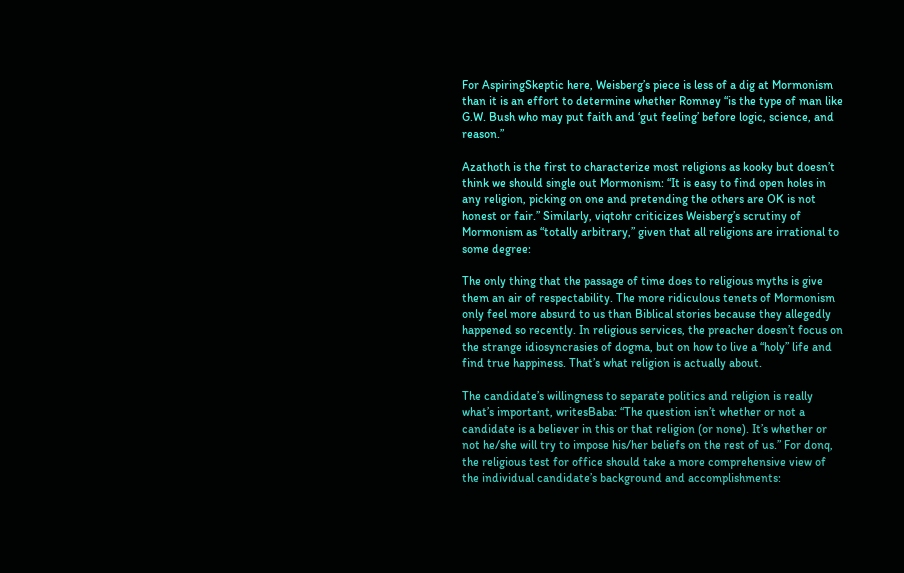For AspiringSkeptic here, Weisberg’s piece is less of a dig at Mormonism than it is an effort to determine whether Romney “is the type of man like G.W. Bush who may put faith and ‘gut feeling’ before logic, science, and reason.”

Azathoth is the first to characterize most religions as kooky but doesn’t think we should single out Mormonism: “It is easy to find open holes in any religion, picking on one and pretending the others are OK is not honest or fair.” Similarly, viqtohr criticizes Weisberg’s scrutiny of Mormonism as “totally arbitrary,” given that all religions are irrational to some degree:

The only thing that the passage of time does to religious myths is give them an air of respectability. The more ridiculous tenets of Mormonism only feel more absurd to us than Biblical stories because they allegedly happened so recently. In religious services, the preacher doesn’t focus on the strange idiosyncrasies of dogma, but on how to live a “holy” life and find true happiness. That’s what religion is actually about.

The candidate’s willingness to separate politics and religion is really what’s important, writesBaba: “The question isn’t whether or not a candidate is a believer in this or that religion (or none). It’s whether or not he/she will try to impose his/her beliefs on the rest of us.” For donq, the religious test for office should take a more comprehensive view of the individual candidate’s background and accomplishments: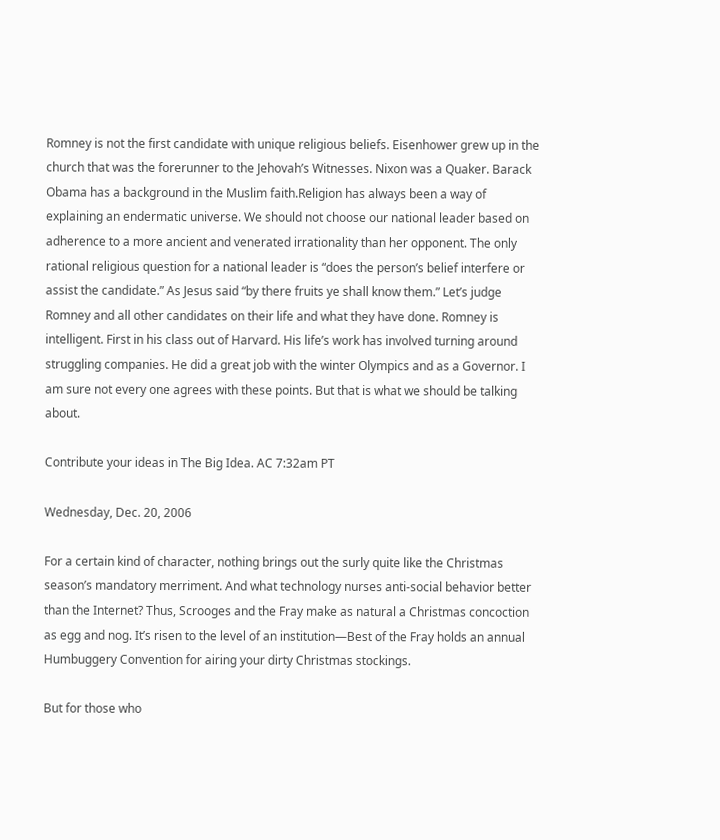Romney is not the first candidate with unique religious beliefs. Eisenhower grew up in the church that was the forerunner to the Jehovah’s Witnesses. Nixon was a Quaker. Barack Obama has a background in the Muslim faith.Religion has always been a way of explaining an endermatic universe. We should not choose our national leader based on adherence to a more ancient and venerated irrationality than her opponent. The only rational religious question for a national leader is “does the person’s belief interfere or assist the candidate.” As Jesus said “by there fruits ye shall know them.” Let’s judge Romney and all other candidates on their life and what they have done. Romney is intelligent. First in his class out of Harvard. His life’s work has involved turning around struggling companies. He did a great job with the winter Olympics and as a Governor. I am sure not every one agrees with these points. But that is what we should be talking about.

Contribute your ideas in The Big Idea. AC 7:32am PT

Wednesday, Dec. 20, 2006

For a certain kind of character, nothing brings out the surly quite like the Christmas season’s mandatory merriment. And what technology nurses anti-social behavior better than the Internet? Thus, Scrooges and the Fray make as natural a Christmas concoction as egg and nog. It’s risen to the level of an institution—Best of the Fray holds an annual Humbuggery Convention for airing your dirty Christmas stockings.

But for those who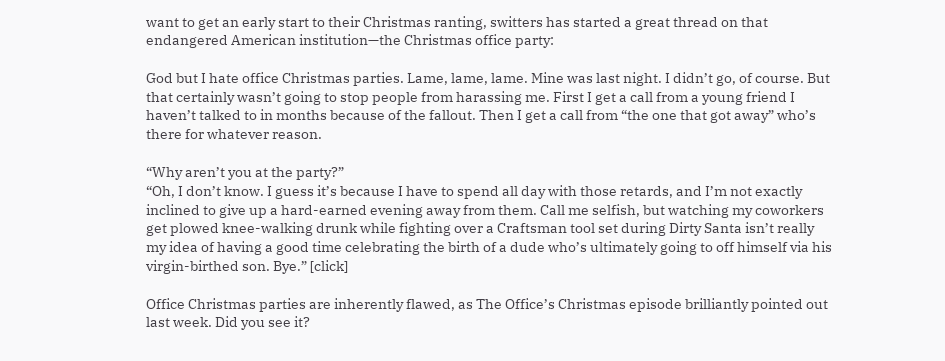want to get an early start to their Christmas ranting, switters has started a great thread on that endangered American institution—the Christmas office party:

God but I hate office Christmas parties. Lame, lame, lame. Mine was last night. I didn’t go, of course. But that certainly wasn’t going to stop people from harassing me. First I get a call from a young friend I haven’t talked to in months because of the fallout. Then I get a call from “the one that got away” who’s there for whatever reason.

“Why aren’t you at the party?”
“Oh, I don’t know. I guess it’s because I have to spend all day with those retards, and I’m not exactly inclined to give up a hard-earned evening away from them. Call me selfish, but watching my coworkers get plowed knee-walking drunk while fighting over a Craftsman tool set during Dirty Santa isn’t really my idea of having a good time celebrating the birth of a dude who’s ultimately going to off himself via his virgin-birthed son. Bye.” [click]

Office Christmas parties are inherently flawed, as The Office’s Christmas episode brilliantly pointed out last week. Did you see it?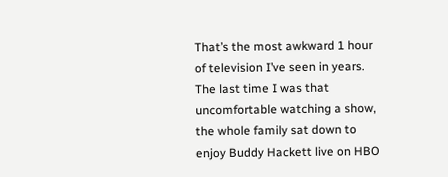That’s the most awkward 1 hour of television I’ve seen in years. The last time I was that uncomfortable watching a show, the whole family sat down to enjoy Buddy Hackett live on HBO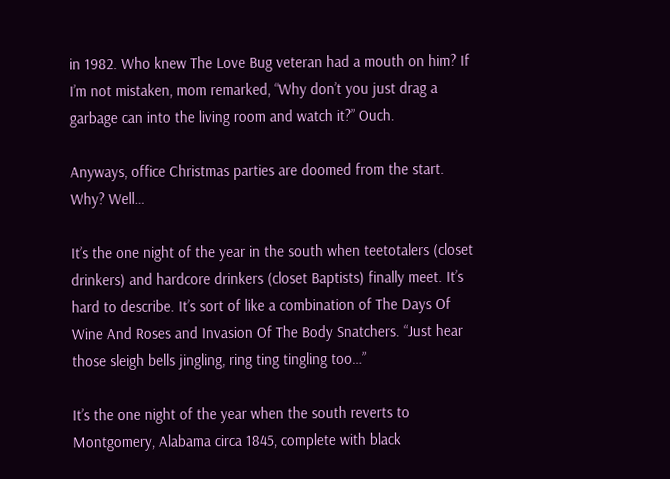in 1982. Who knew The Love Bug veteran had a mouth on him? If I’m not mistaken, mom remarked, “Why don’t you just drag a garbage can into the living room and watch it?” Ouch.

Anyways, office Christmas parties are doomed from the start. Why? Well…

It’s the one night of the year in the south when teetotalers (closet drinkers) and hardcore drinkers (closet Baptists) finally meet. It’s hard to describe. It’s sort of like a combination of The Days Of Wine And Roses and Invasion Of The Body Snatchers. “Just hear those sleigh bells jingling, ring ting tingling too…”

It’s the one night of the year when the south reverts to Montgomery, Alabama circa 1845, complete with black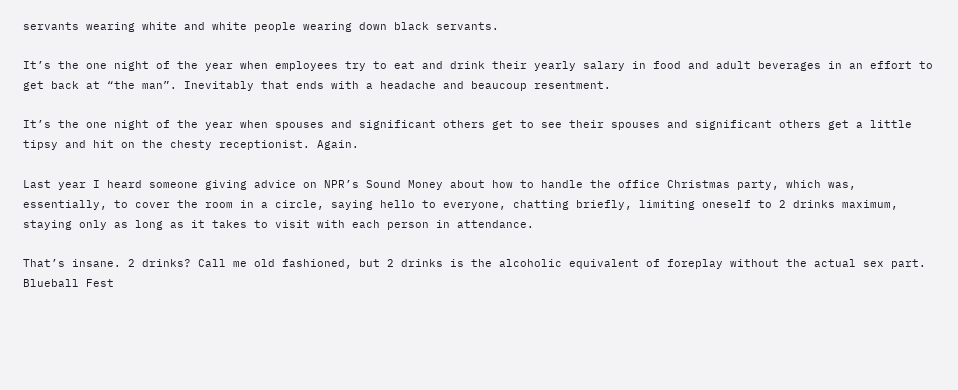servants wearing white and white people wearing down black servants.

It’s the one night of the year when employees try to eat and drink their yearly salary in food and adult beverages in an effort to get back at “the man”. Inevitably that ends with a headache and beaucoup resentment.

It’s the one night of the year when spouses and significant others get to see their spouses and significant others get a little tipsy and hit on the chesty receptionist. Again.

Last year I heard someone giving advice on NPR’s Sound Money about how to handle the office Christmas party, which was, essentially, to cover the room in a circle, saying hello to everyone, chatting briefly, limiting oneself to 2 drinks maximum, staying only as long as it takes to visit with each person in attendance.

That’s insane. 2 drinks? Call me old fashioned, but 2 drinks is the alcoholic equivalent of foreplay without the actual sex part. Blueball Fest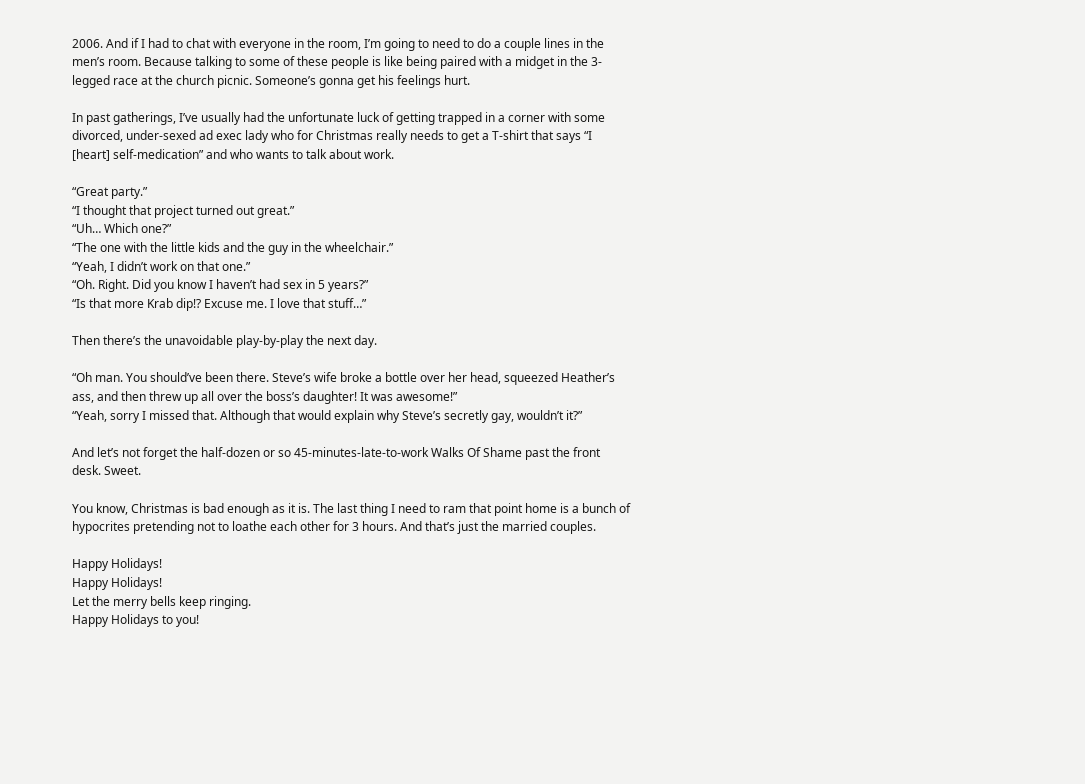2006. And if I had to chat with everyone in the room, I’m going to need to do a couple lines in the men’s room. Because talking to some of these people is like being paired with a midget in the 3-legged race at the church picnic. Someone’s gonna get his feelings hurt.

In past gatherings, I’ve usually had the unfortunate luck of getting trapped in a corner with some divorced, under-sexed ad exec lady who for Christmas really needs to get a T-shirt that says “I [heart] self-medication” and who wants to talk about work.

“Great party.”
“I thought that project turned out great.”
“Uh… Which one?”
“The one with the little kids and the guy in the wheelchair.”
“Yeah, I didn’t work on that one.”
“Oh. Right. Did you know I haven’t had sex in 5 years?”
“Is that more Krab dip!? Excuse me. I love that stuff…”

Then there’s the unavoidable play-by-play the next day.

“Oh man. You should’ve been there. Steve’s wife broke a bottle over her head, squeezed Heather’s ass, and then threw up all over the boss’s daughter! It was awesome!”
“Yeah, sorry I missed that. Although that would explain why Steve’s secretly gay, wouldn’t it?”

And let’s not forget the half-dozen or so 45-minutes-late-to-work Walks Of Shame past the front desk. Sweet.

You know, Christmas is bad enough as it is. The last thing I need to ram that point home is a bunch of hypocrites pretending not to loathe each other for 3 hours. And that’s just the married couples.

Happy Holidays!
Happy Holidays!
Let the merry bells keep ringing.
Happy Holidays to you!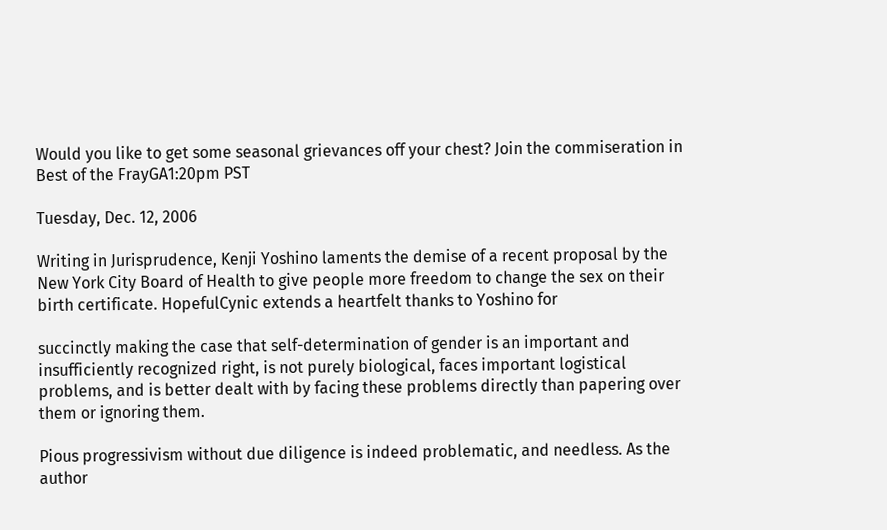Would you like to get some seasonal grievances off your chest? Join the commiseration in Best of the FrayGA1:20pm PST

Tuesday, Dec. 12, 2006

Writing in Jurisprudence, Kenji Yoshino laments the demise of a recent proposal by the New York City Board of Health to give people more freedom to change the sex on their birth certificate. HopefulCynic extends a heartfelt thanks to Yoshino for

succinctly making the case that self-determination of gender is an important and insufficiently recognized right, is not purely biological, faces important logistical problems, and is better dealt with by facing these problems directly than papering over them or ignoring them.

Pious progressivism without due diligence is indeed problematic, and needless. As the author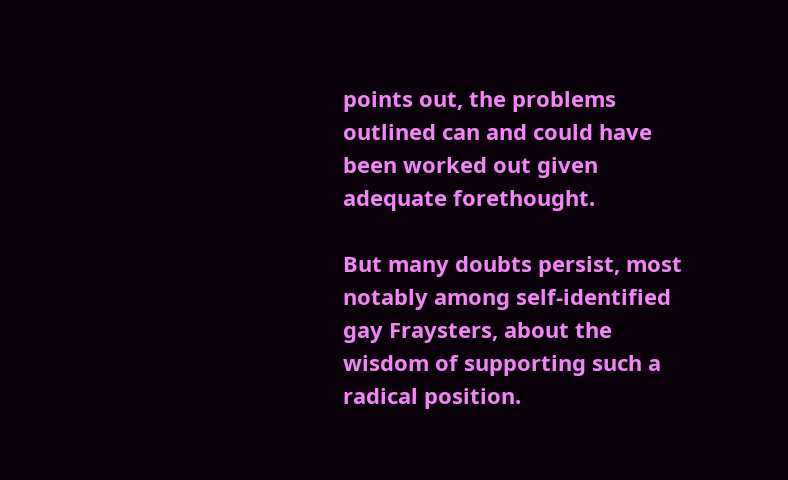points out, the problems outlined can and could have been worked out given adequate forethought.

But many doubts persist, most notably among self-identified gay Fraysters, about the wisdom of supporting such a radical position.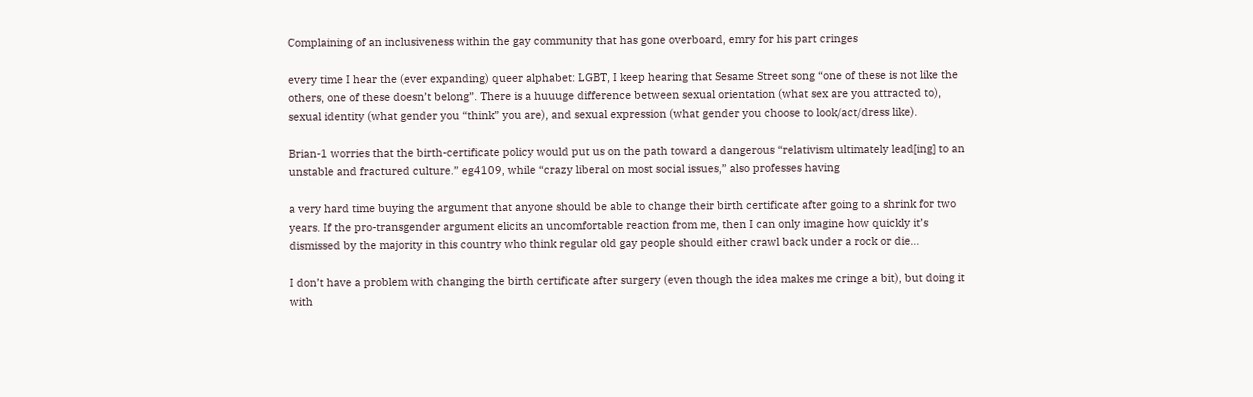Complaining of an inclusiveness within the gay community that has gone overboard, emry for his part cringes

every time I hear the (ever expanding) queer alphabet: LGBT, I keep hearing that Sesame Street song “one of these is not like the others, one of these doesn’t belong”. There is a huuuge difference between sexual orientation (what sex are you attracted to), sexual identity (what gender you “think” you are), and sexual expression (what gender you choose to look/act/dress like).

Brian-1 worries that the birth-certificate policy would put us on the path toward a dangerous “relativism ultimately lead[ing] to an unstable and fractured culture.” eg4109, while “crazy liberal on most social issues,” also professes having

a very hard time buying the argument that anyone should be able to change their birth certificate after going to a shrink for two years. If the pro-transgender argument elicits an uncomfortable reaction from me, then I can only imagine how quickly it’s dismissed by the majority in this country who think regular old gay people should either crawl back under a rock or die…

I don’t have a problem with changing the birth certificate after surgery (even though the idea makes me cringe a bit), but doing it with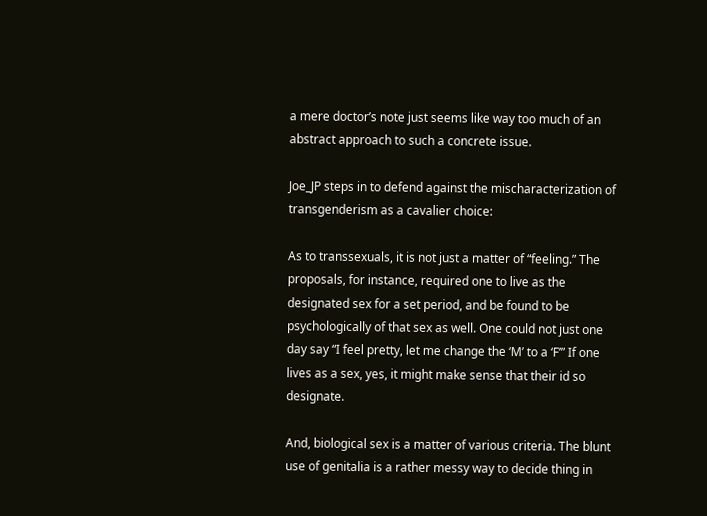a mere doctor’s note just seems like way too much of an abstract approach to such a concrete issue.

Joe_JP steps in to defend against the mischaracterization of transgenderism as a cavalier choice:

As to transsexuals, it is not just a matter of “feeling.” The proposals, for instance, required one to live as the designated sex for a set period, and be found to be psychologically of that sex as well. One could not just one day say “I feel pretty, let me change the ‘M’ to a ‘F’” If one lives as a sex, yes, it might make sense that their id so designate.

And, biological sex is a matter of various criteria. The blunt use of genitalia is a rather messy way to decide thing in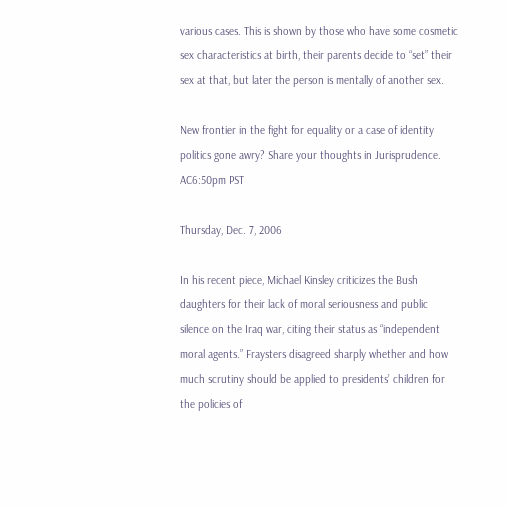various cases. This is shown by those who have some cosmetic sex characteristics at birth, their parents decide to “set” their sex at that, but later the person is mentally of another sex.

New frontier in the fight for equality or a case of identity politics gone awry? Share your thoughts in Jurisprudence. AC6:50pm PST

Thursday, Dec. 7, 2006

In his recent piece, Michael Kinsley criticizes the Bush daughters for their lack of moral seriousness and public silence on the Iraq war, citing their status as “independent moral agents.” Fraysters disagreed sharply whether and how much scrutiny should be applied to presidents’ children for the policies of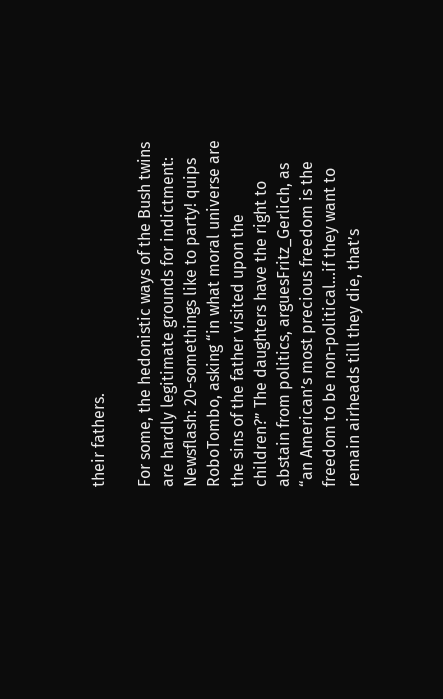their fathers.

For some, the hedonistic ways of the Bush twins are hardly legitimate grounds for indictment: Newsflash: 20-somethings like to party! quips RoboTombo, asking “in what moral universe are the sins of the father visited upon the children?” The daughters have the right to abstain from politics, arguesFritz_Gerlich, as “an American’s most precious freedom is the freedom to be non-political…if they want to remain airheads till they die, that’s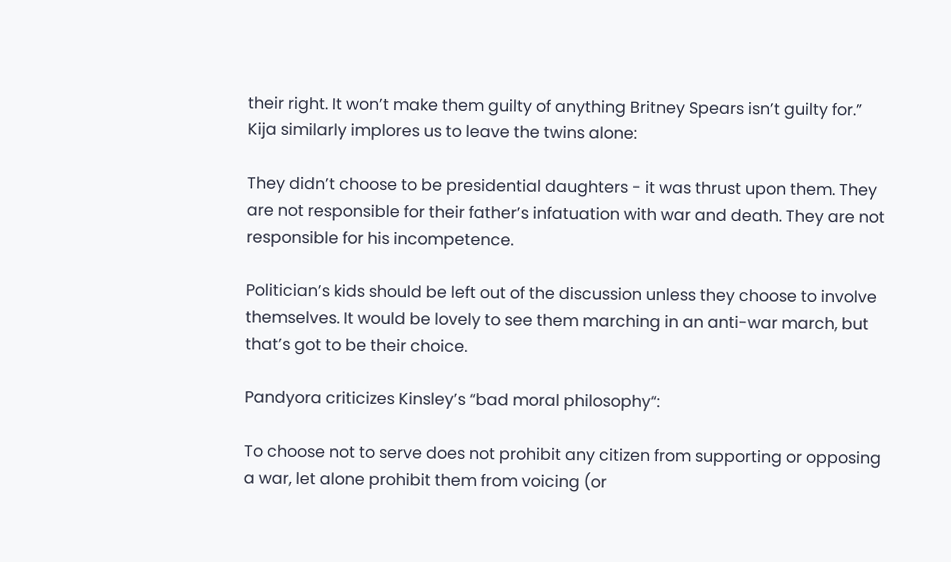their right. It won’t make them guilty of anything Britney Spears isn’t guilty for.” Kija similarly implores us to leave the twins alone:

They didn’t choose to be presidential daughters - it was thrust upon them. They are not responsible for their father’s infatuation with war and death. They are not responsible for his incompetence.

Politician’s kids should be left out of the discussion unless they choose to involve themselves. It would be lovely to see them marching in an anti-war march, but that’s got to be their choice.

Pandyora criticizes Kinsley’s “bad moral philosophy“:

To choose not to serve does not prohibit any citizen from supporting or opposing a war, let alone prohibit them from voicing (or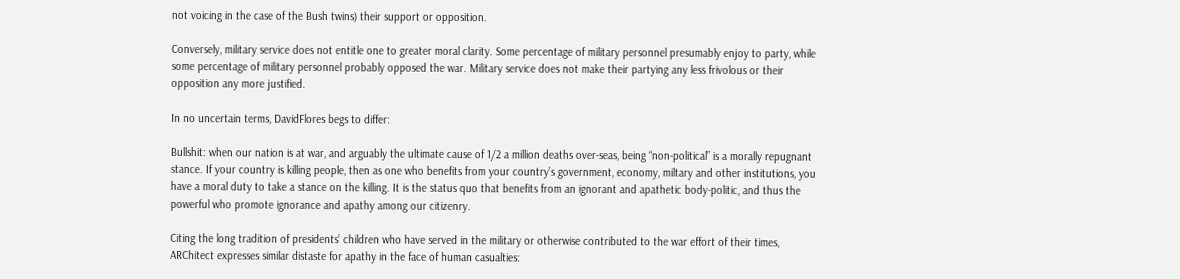not voicing in the case of the Bush twins) their support or opposition.

Conversely, military service does not entitle one to greater moral clarity. Some percentage of military personnel presumably enjoy to party, while some percentage of military personnel probably opposed the war. Military service does not make their partying any less frivolous or their opposition any more justified.

In no uncertain terms, DavidFlores begs to differ:

Bullshit: when our nation is at war, and arguably the ultimate cause of 1/2 a million deaths over-seas, being “non-political” is a morally repugnant stance. If your country is killing people, then as one who benefits from your country’s government, economy, miltary and other institutions, you have a moral duty to take a stance on the killing. It is the status quo that benefits from an ignorant and apathetic body-politic, and thus the powerful who promote ignorance and apathy among our citizenry.

Citing the long tradition of presidents’ children who have served in the military or otherwise contributed to the war effort of their times, ARChitect expresses similar distaste for apathy in the face of human casualties: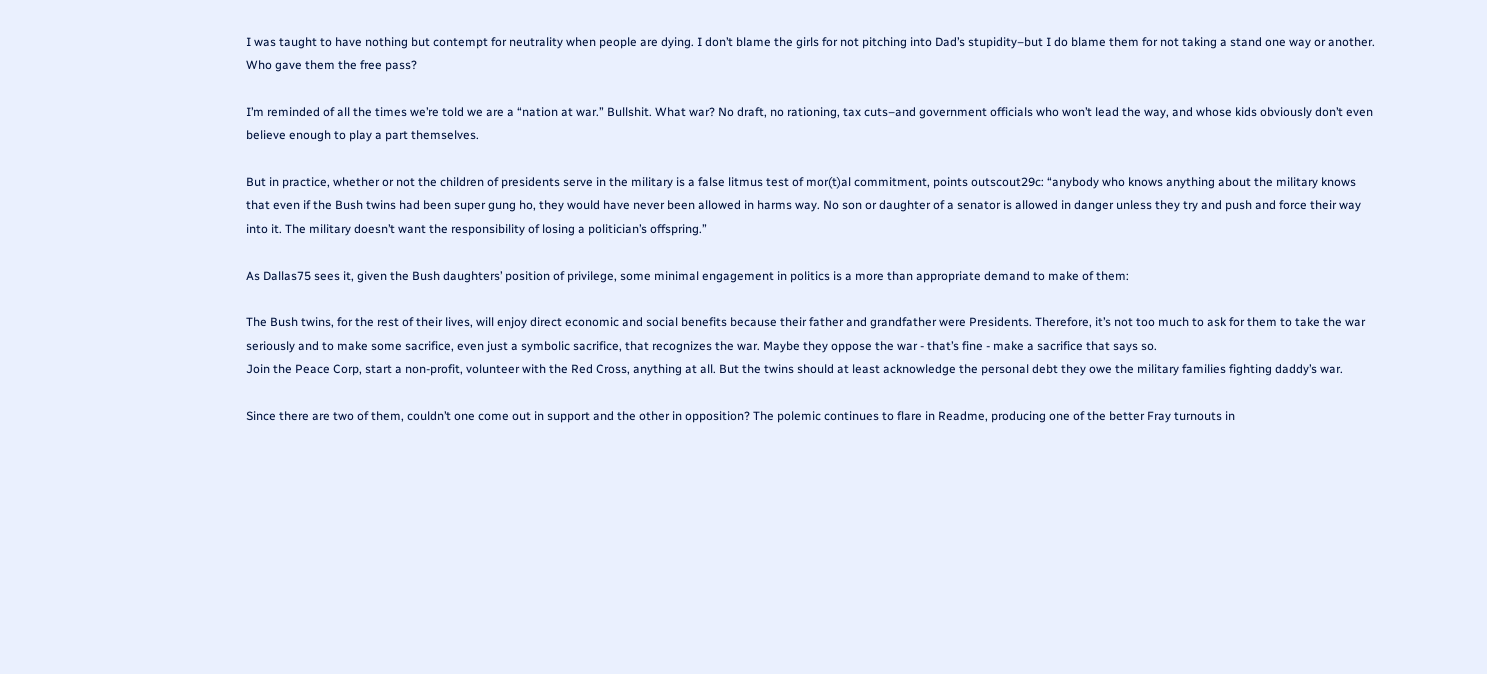I was taught to have nothing but contempt for neutrality when people are dying. I don’t blame the girls for not pitching into Dad’s stupidity–but I do blame them for not taking a stand one way or another. Who gave them the free pass?

I’m reminded of all the times we’re told we are a “nation at war.” Bullshit. What war? No draft, no rationing, tax cuts–and government officials who won’t lead the way, and whose kids obviously don’t even believe enough to play a part themselves.

But in practice, whether or not the children of presidents serve in the military is a false litmus test of mor(t)al commitment, points outscout29c: “anybody who knows anything about the military knows that even if the Bush twins had been super gung ho, they would have never been allowed in harms way. No son or daughter of a senator is allowed in danger unless they try and push and force their way into it. The military doesn’t want the responsibility of losing a politician’s offspring.”

As Dallas75 sees it, given the Bush daughters’ position of privilege, some minimal engagement in politics is a more than appropriate demand to make of them:

The Bush twins, for the rest of their lives, will enjoy direct economic and social benefits because their father and grandfather were Presidents. Therefore, it’s not too much to ask for them to take the war seriously and to make some sacrifice, even just a symbolic sacrifice, that recognizes the war. Maybe they oppose the war - that’s fine - make a sacrifice that says so.
Join the Peace Corp, start a non-profit, volunteer with the Red Cross, anything at all. But the twins should at least acknowledge the personal debt they owe the military families fighting daddy’s war.

Since there are two of them, couldn’t one come out in support and the other in opposition? The polemic continues to flare in Readme, producing one of the better Fray turnouts in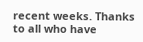recent weeks. Thanks to all who have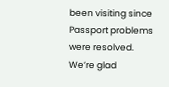been visiting since Passport problems were resolved. We’re glad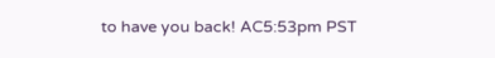to have you back! AC5:53pm PST